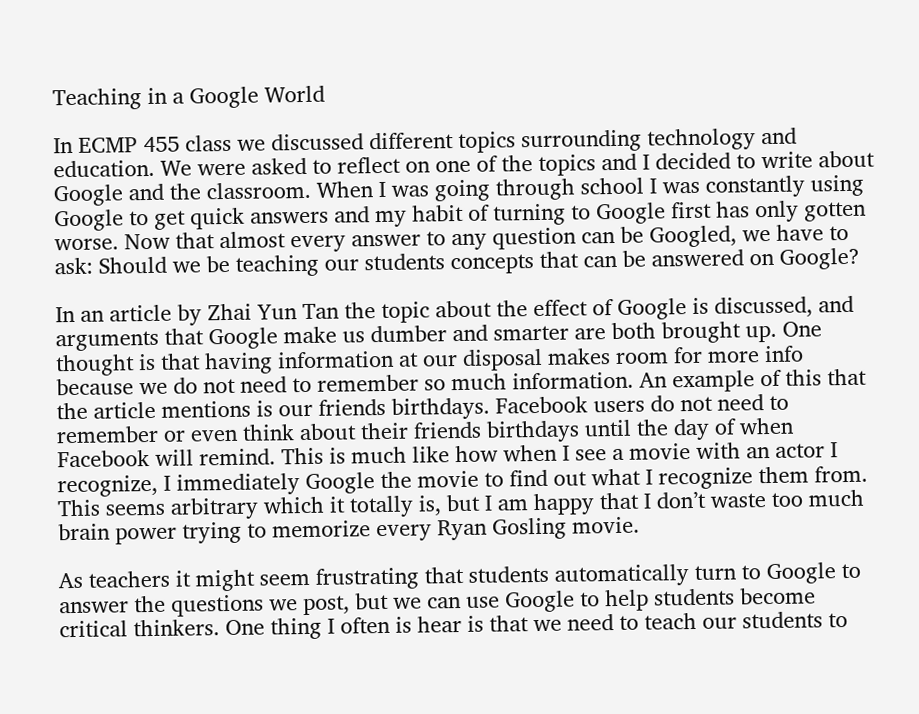Teaching in a Google World

In ECMP 455 class we discussed different topics surrounding technology and education. We were asked to reflect on one of the topics and I decided to write about Google and the classroom. When I was going through school I was constantly using Google to get quick answers and my habit of turning to Google first has only gotten worse. Now that almost every answer to any question can be Googled, we have to ask: Should we be teaching our students concepts that can be answered on Google?

In an article by Zhai Yun Tan the topic about the effect of Google is discussed, and arguments that Google make us dumber and smarter are both brought up. One thought is that having information at our disposal makes room for more info because we do not need to remember so much information. An example of this that the article mentions is our friends birthdays. Facebook users do not need to remember or even think about their friends birthdays until the day of when Facebook will remind. This is much like how when I see a movie with an actor I recognize, I immediately Google the movie to find out what I recognize them from. This seems arbitrary which it totally is, but I am happy that I don’t waste too much brain power trying to memorize every Ryan Gosling movie.

As teachers it might seem frustrating that students automatically turn to Google to answer the questions we post, but we can use Google to help students become critical thinkers. One thing I often is hear is that we need to teach our students to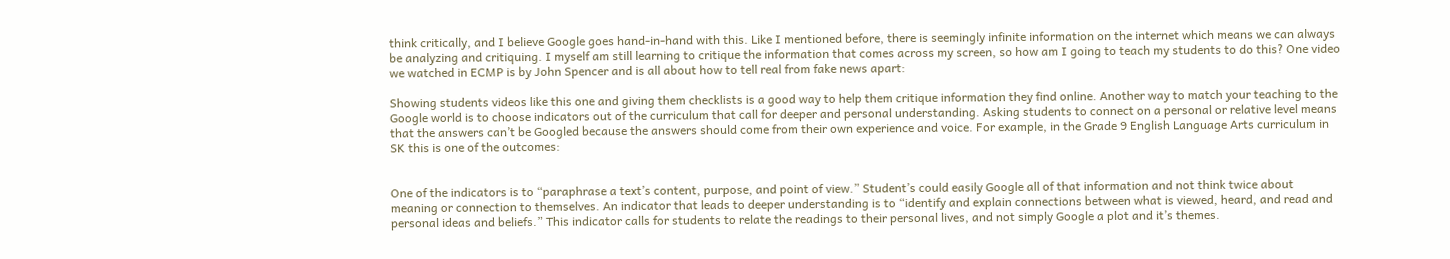think critically, and I believe Google goes hand-in-hand with this. Like I mentioned before, there is seemingly infinite information on the internet which means we can always be analyzing and critiquing. I myself am still learning to critique the information that comes across my screen, so how am I going to teach my students to do this? One video we watched in ECMP is by John Spencer and is all about how to tell real from fake news apart:

Showing students videos like this one and giving them checklists is a good way to help them critique information they find online. Another way to match your teaching to the Google world is to choose indicators out of the curriculum that call for deeper and personal understanding. Asking students to connect on a personal or relative level means that the answers can’t be Googled because the answers should come from their own experience and voice. For example, in the Grade 9 English Language Arts curriculum in SK this is one of the outcomes:


One of the indicators is to “paraphrase a text’s content, purpose, and point of view.” Student’s could easily Google all of that information and not think twice about meaning or connection to themselves. An indicator that leads to deeper understanding is to “identify and explain connections between what is viewed, heard, and read and personal ideas and beliefs.” This indicator calls for students to relate the readings to their personal lives, and not simply Google a plot and it’s themes.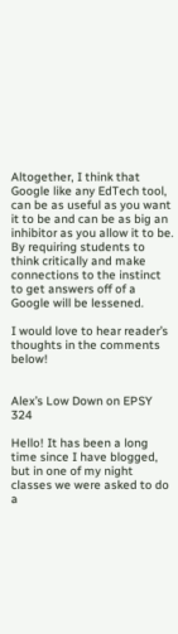Altogether, I think that Google like any EdTech tool, can be as useful as you want it to be and can be as big an inhibitor as you allow it to be. By requiring students to think critically and make connections to the instinct to get answers off of a Google will be lessened.

I would love to hear reader’s thoughts in the comments below!


Alex’s Low Down on EPSY 324

Hello! It has been a long time since I have blogged, but in one of my night classes we were asked to do a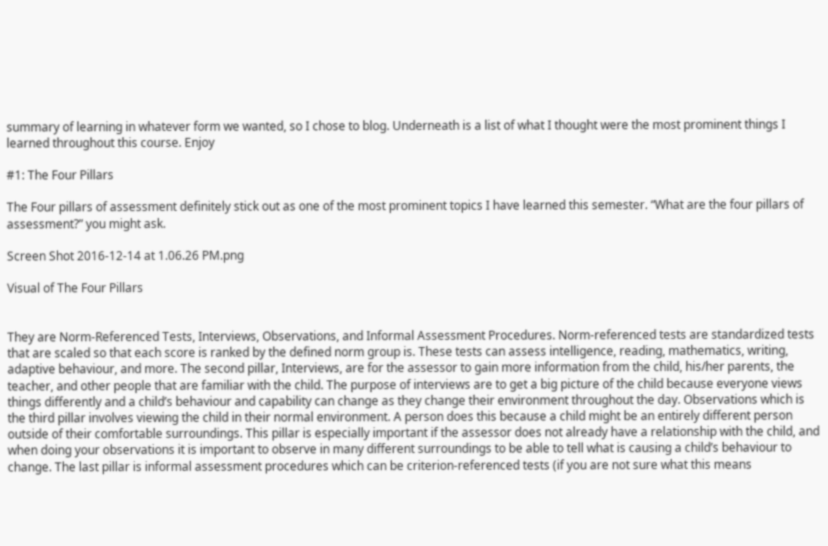summary of learning in whatever form we wanted, so I chose to blog. Underneath is a list of what I thought were the most prominent things I learned throughout this course. Enjoy

#1: The Four Pillars

The Four pillars of assessment definitely stick out as one of the most prominent topics I have learned this semester. “What are the four pillars of assessment?” you might ask.

Screen Shot 2016-12-14 at 1.06.26 PM.png

Visual of The Four Pillars


They are Norm-Referenced Tests, Interviews, Observations, and Informal Assessment Procedures. Norm-referenced tests are standardized tests that are scaled so that each score is ranked by the defined norm group is. These tests can assess intelligence, reading, mathematics, writing, adaptive behaviour, and more. The second pillar, Interviews, are for the assessor to gain more information from the child, his/her parents, the teacher, and other people that are familiar with the child. The purpose of interviews are to get a big picture of the child because everyone views things differently and a child’s behaviour and capability can change as they change their environment throughout the day. Observations which is the third pillar involves viewing the child in their normal environment. A person does this because a child might be an entirely different person outside of their comfortable surroundings. This pillar is especially important if the assessor does not already have a relationship with the child, and when doing your observations it is important to observe in many different surroundings to be able to tell what is causing a child’s behaviour to change. The last pillar is informal assessment procedures which can be criterion-referenced tests (if you are not sure what this means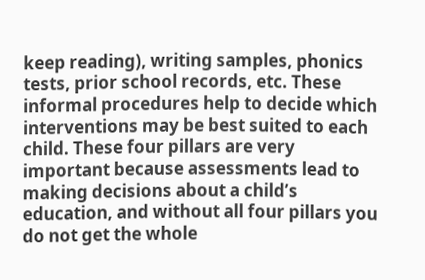keep reading), writing samples, phonics tests, prior school records, etc. These informal procedures help to decide which interventions may be best suited to each child. These four pillars are very important because assessments lead to making decisions about a child’s education, and without all four pillars you do not get the whole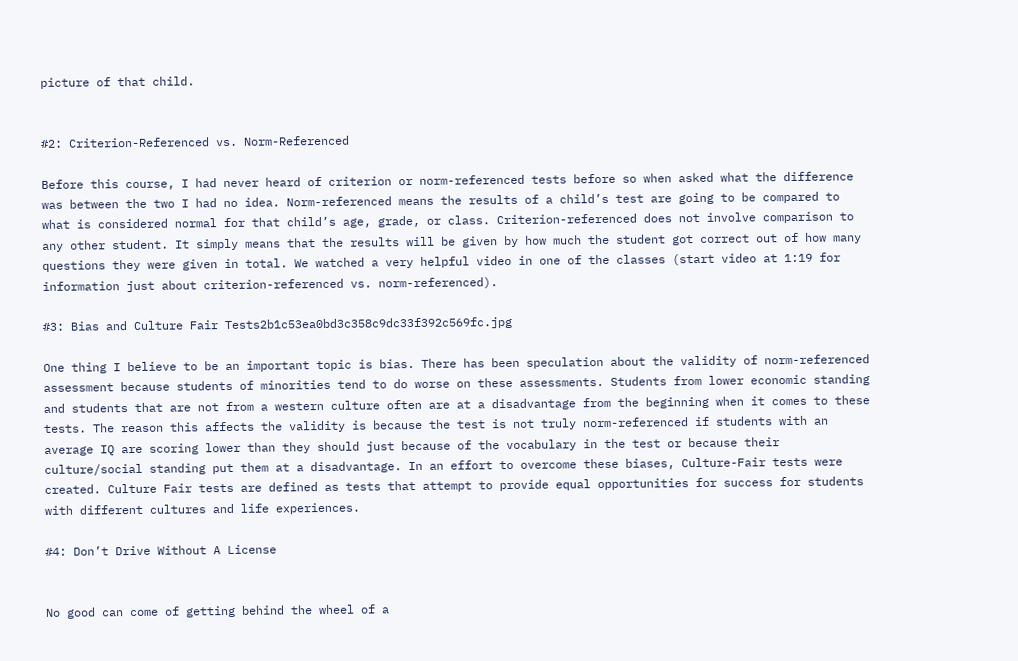picture of that child.


#2: Criterion-Referenced vs. Norm-Referenced

Before this course, I had never heard of criterion or norm-referenced tests before so when asked what the difference was between the two I had no idea. Norm-referenced means the results of a child’s test are going to be compared to what is considered normal for that child’s age, grade, or class. Criterion-referenced does not involve comparison to any other student. It simply means that the results will be given by how much the student got correct out of how many questions they were given in total. We watched a very helpful video in one of the classes (start video at 1:19 for information just about criterion-referenced vs. norm-referenced).

#3: Bias and Culture Fair Tests2b1c53ea0bd3c358c9dc33f392c569fc.jpg

One thing I believe to be an important topic is bias. There has been speculation about the validity of norm-referenced assessment because students of minorities tend to do worse on these assessments. Students from lower economic standing and students that are not from a western culture often are at a disadvantage from the beginning when it comes to these tests. The reason this affects the validity is because the test is not truly norm-referenced if students with an average IQ are scoring lower than they should just because of the vocabulary in the test or because their culture/social standing put them at a disadvantage. In an effort to overcome these biases, Culture-Fair tests were created. Culture Fair tests are defined as tests that attempt to provide equal opportunities for success for students with different cultures and life experiences.

#4: Don’t Drive Without A License


No good can come of getting behind the wheel of a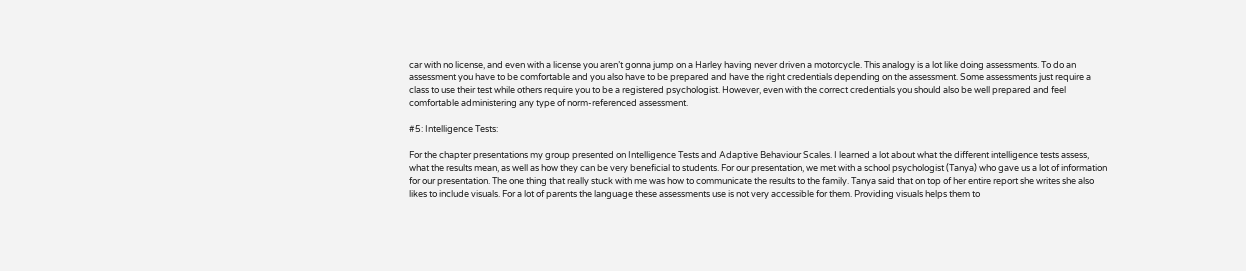car with no license, and even with a license you aren’t gonna jump on a Harley having never driven a motorcycle. This analogy is a lot like doing assessments. To do an assessment you have to be comfortable and you also have to be prepared and have the right credentials depending on the assessment. Some assessments just require a class to use their test while others require you to be a registered psychologist. However, even with the correct credentials you should also be well prepared and feel comfortable administering any type of norm-referenced assessment.

#5: Intelligence Tests:

For the chapter presentations my group presented on Intelligence Tests and Adaptive Behaviour Scales. I learned a lot about what the different intelligence tests assess, what the results mean, as well as how they can be very beneficial to students. For our presentation, we met with a school psychologist (Tanya) who gave us a lot of information for our presentation. The one thing that really stuck with me was how to communicate the results to the family. Tanya said that on top of her entire report she writes she also likes to include visuals. For a lot of parents the language these assessments use is not very accessible for them. Providing visuals helps them to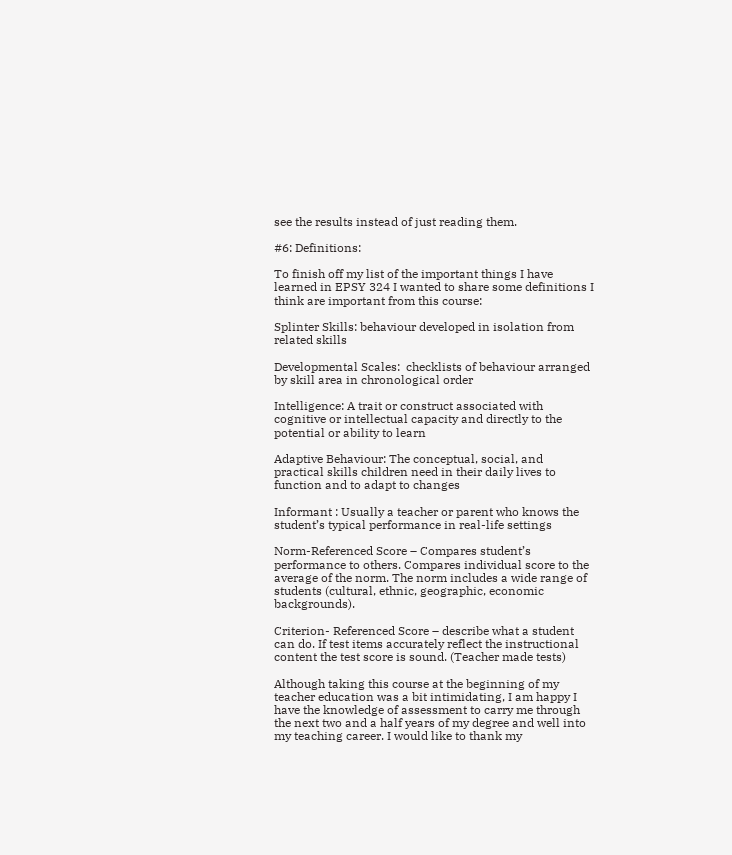see the results instead of just reading them.

#6: Definitions:

To finish off my list of the important things I have learned in EPSY 324 I wanted to share some definitions I think are important from this course:

Splinter Skills: behaviour developed in isolation from related skills

Developmental Scales:  checklists of behaviour arranged by skill area in chronological order

Intelligence: A trait or construct associated with cognitive or intellectual capacity and directly to the potential or ability to learn

Adaptive Behaviour: The conceptual, social, and practical skills children need in their daily lives to function and to adapt to changes

Informant : Usually a teacher or parent who knows the student’s typical performance in real-life settings

Norm-Referenced Score – Compares student’s performance to others. Compares individual score to the average of the norm. The norm includes a wide range of students (cultural, ethnic, geographic, economic backgrounds).

Criterion- Referenced Score – describe what a student can do. If test items accurately reflect the instructional content the test score is sound. (Teacher made tests)

Although taking this course at the beginning of my teacher education was a bit intimidating, I am happy I have the knowledge of assessment to carry me through the next two and a half years of my degree and well into my teaching career. I would like to thank my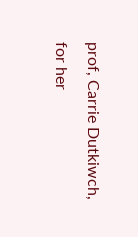prof, Carrie Dutkiwch, for her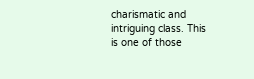charismatic and intriguing class. This is one of those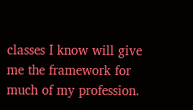classes I know will give me the framework for much of my profession.